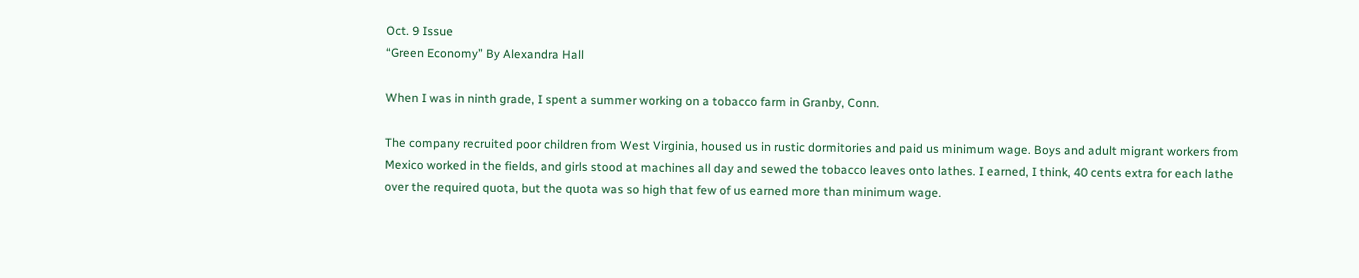Oct. 9 Issue
“Green Economy” By Alexandra Hall

When I was in ninth grade, I spent a summer working on a tobacco farm in Granby, Conn.

The company recruited poor children from West Virginia, housed us in rustic dormitories and paid us minimum wage. Boys and adult migrant workers from Mexico worked in the fields, and girls stood at machines all day and sewed the tobacco leaves onto lathes. I earned, I think, 40 cents extra for each lathe over the required quota, but the quota was so high that few of us earned more than minimum wage.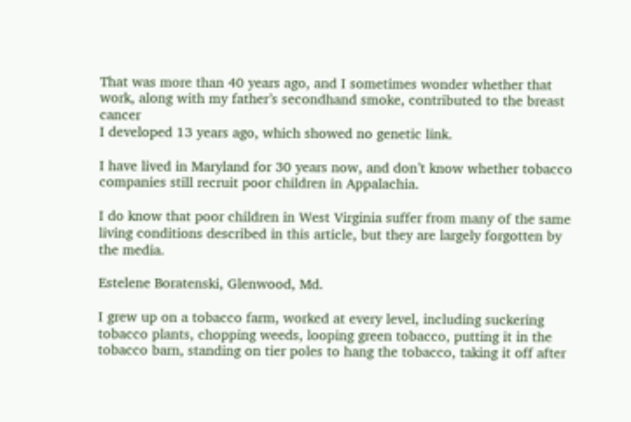That was more than 40 years ago, and I sometimes wonder whether that work, along with my father’s secondhand smoke, contributed to the breast cancer
I developed 13 years ago, which showed no genetic link.

I have lived in Maryland for 30 years now, and don’t know whether tobacco companies still recruit poor children in Appalachia.

I do know that poor children in West Virginia suffer from many of the same living conditions described in this article, but they are largely forgotten by the media.

Estelene Boratenski, Glenwood, Md.

I grew up on a tobacco farm, worked at every level, including suckering tobacco plants, chopping weeds, looping green tobacco, putting it in the tobacco barn, standing on tier poles to hang the tobacco, taking it off after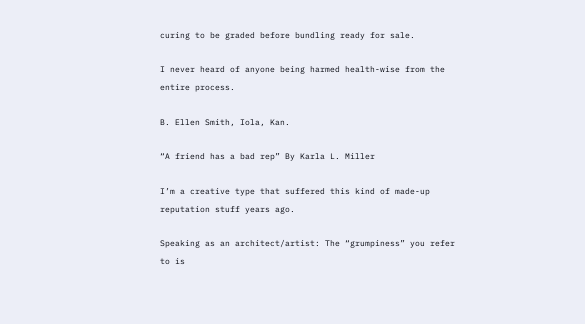curing to be graded before bundling ready for sale.

I never heard of anyone being harmed health-wise from the entire process.

B. Ellen Smith, Iola, Kan.

“A friend has a bad rep” By Karla L. Miller

I’m a creative type that suffered this kind of made-up reputation stuff years ago.

Speaking as an architect/artist: The “grumpiness” you refer to is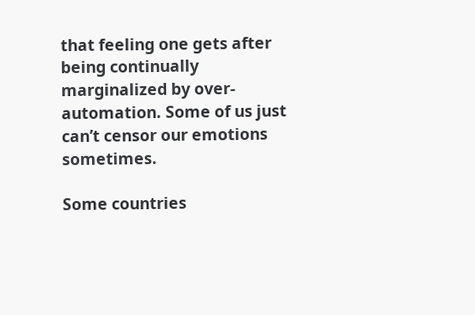that feeling one gets after being continually marginalized by over-automation. Some of us just can’t censor our emotions sometimes.

Some countries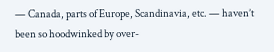— Canada, parts of Europe, Scandinavia, etc. — haven’t been so hoodwinked by over-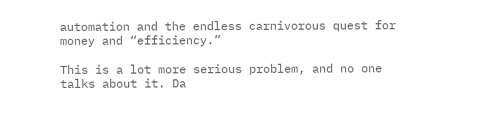automation and the endless carnivorous quest for money and “efficiency.”

This is a lot more serious problem, and no one talks about it. Da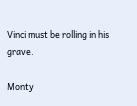Vinci must be rolling in his grave.

Monty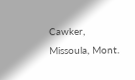Cawker, Missoula, Mont.